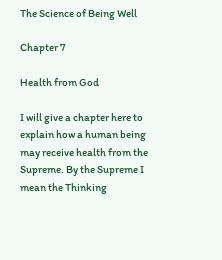The Science of Being Well

Chapter 7

Health from God

I will give a chapter here to explain how a human being may receive health from the Supreme. By the Supreme I mean the Thinking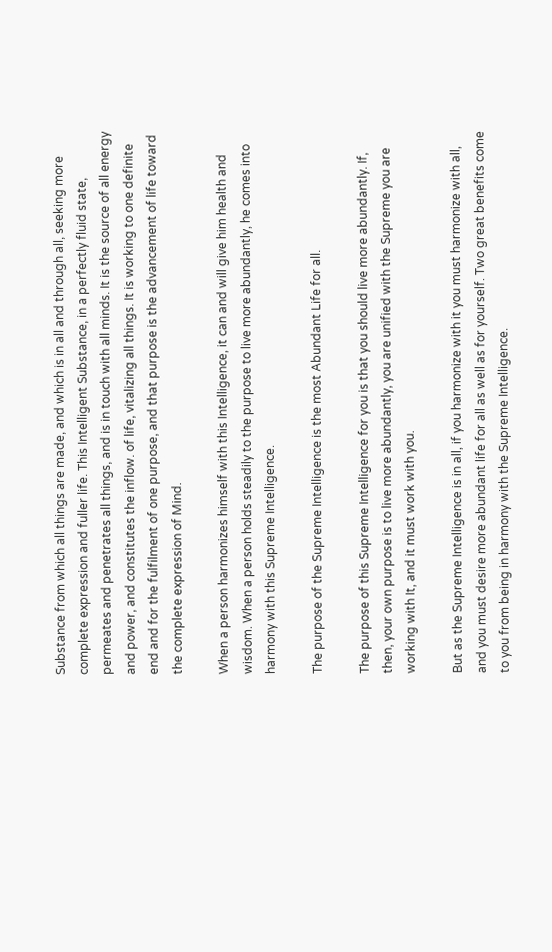Substance from which all things are made, and which is in all and through all, seeking more complete expression and fuller life. This Intelligent Substance, in a perfectly fluid state, permeates and penetrates all things, and is in touch with all minds. It is the source of all energy and power, and constitutes the inflow. of life, vitalizing all things. It is working to one definite end and for the fulfilment of one purpose, and that purpose is the advancement of life toward the complete expression of Mind.

When a person harmonizes himself with this Intelligence, it can and will give him health and wisdom. When a person holds steadily to the purpose to live more abundantly, he comes into harmony with this Supreme Intelligence.

The purpose of the Supreme Intelligence is the most Abundant Life for all.

The purpose of this Supreme Intelligence for you is that you should live more abundantly. If, then, your own purpose is to live more abundantly, you are unified with the Supreme you are working with It, and it must work with you.

But as the Supreme Intelligence is in all, if you harmonize with it you must harmonize with all, and you must desire more abundant life for all as well as for yourself. Two great benefits come to you from being in harmony with the Supreme Intelligence.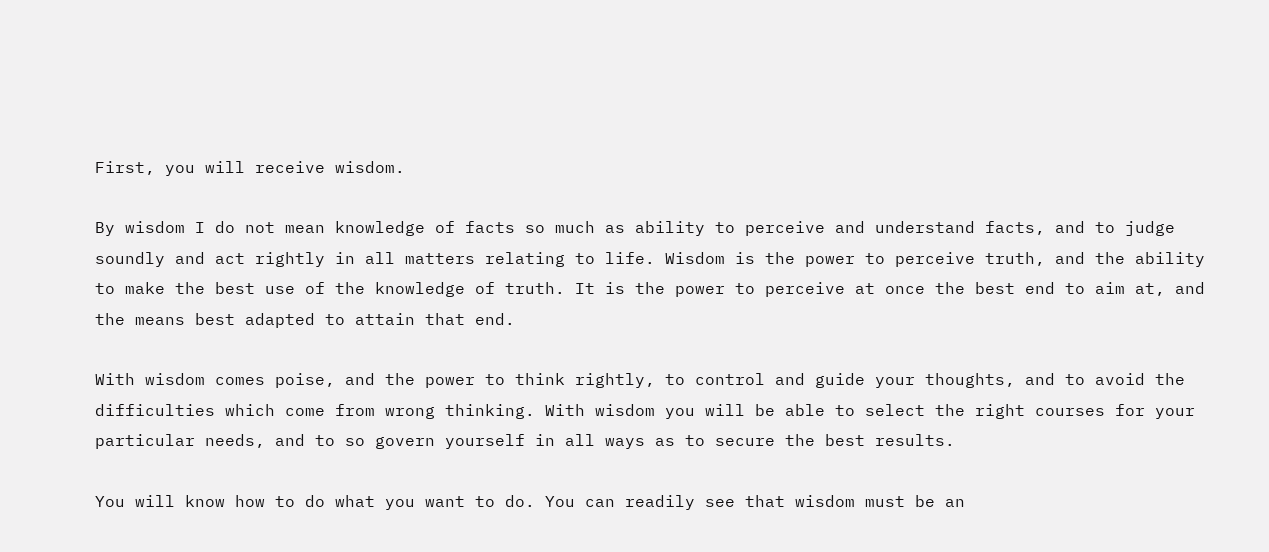First, you will receive wisdom.

By wisdom I do not mean knowledge of facts so much as ability to perceive and understand facts, and to judge soundly and act rightly in all matters relating to life. Wisdom is the power to perceive truth, and the ability to make the best use of the knowledge of truth. It is the power to perceive at once the best end to aim at, and the means best adapted to attain that end.

With wisdom comes poise, and the power to think rightly, to control and guide your thoughts, and to avoid the difficulties which come from wrong thinking. With wisdom you will be able to select the right courses for your particular needs, and to so govern yourself in all ways as to secure the best results.

You will know how to do what you want to do. You can readily see that wisdom must be an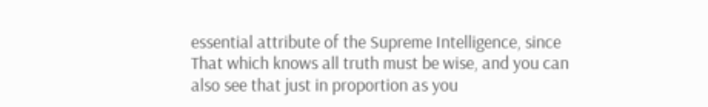essential attribute of the Supreme Intelligence, since That which knows all truth must be wise, and you can also see that just in proportion as you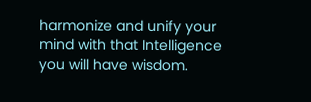harmonize and unify your mind with that Intelligence you will have wisdom.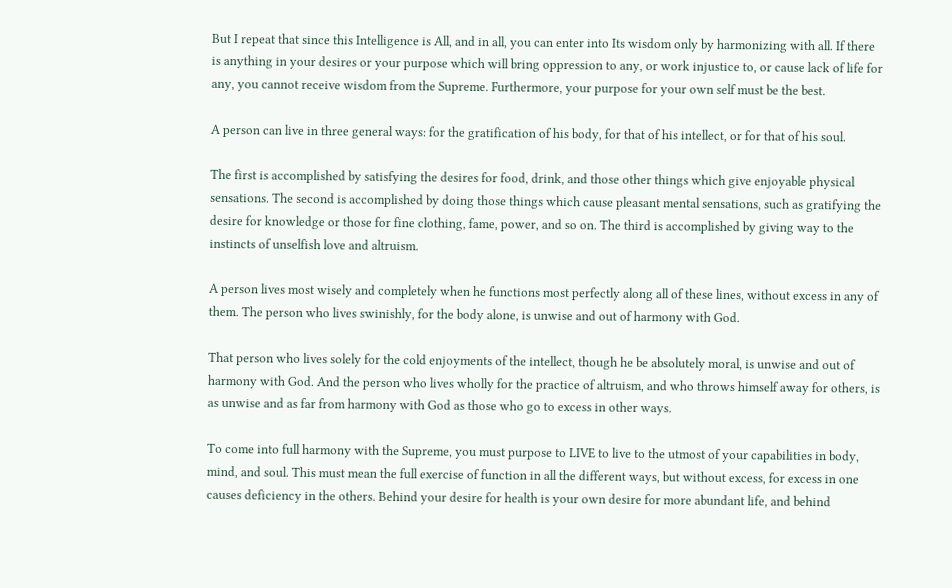But I repeat that since this Intelligence is All, and in all, you can enter into Its wisdom only by harmonizing with all. If there is anything in your desires or your purpose which will bring oppression to any, or work injustice to, or cause lack of life for any, you cannot receive wisdom from the Supreme. Furthermore, your purpose for your own self must be the best.

A person can live in three general ways: for the gratification of his body, for that of his intellect, or for that of his soul.

The first is accomplished by satisfying the desires for food, drink, and those other things which give enjoyable physical sensations. The second is accomplished by doing those things which cause pleasant mental sensations, such as gratifying the desire for knowledge or those for fine clothing, fame, power, and so on. The third is accomplished by giving way to the instincts of unselfish love and altruism.

A person lives most wisely and completely when he functions most perfectly along all of these lines, without excess in any of them. The person who lives swinishly, for the body alone, is unwise and out of harmony with God.

That person who lives solely for the cold enjoyments of the intellect, though he be absolutely moral, is unwise and out of harmony with God. And the person who lives wholly for the practice of altruism, and who throws himself away for others, is as unwise and as far from harmony with God as those who go to excess in other ways.

To come into full harmony with the Supreme, you must purpose to LIVE to live to the utmost of your capabilities in body, mind, and soul. This must mean the full exercise of function in all the different ways, but without excess, for excess in one causes deficiency in the others. Behind your desire for health is your own desire for more abundant life, and behind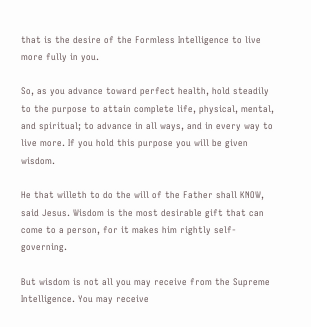that is the desire of the Formless Intelligence to live more fully in you.

So, as you advance toward perfect health, hold steadily to the purpose to attain complete life, physical, mental, and spiritual; to advance in all ways, and in every way to live more. If you hold this purpose you will be given wisdom.

He that willeth to do the will of the Father shall KNOW, said Jesus. Wisdom is the most desirable gift that can come to a person, for it makes him rightly self-governing.

But wisdom is not all you may receive from the Supreme Intelligence. You may receive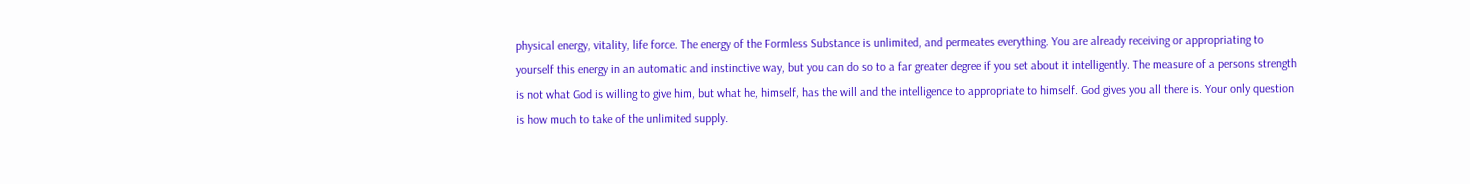physical energy, vitality, life force. The energy of the Formless Substance is unlimited, and permeates everything. You are already receiving or appropriating to yourself this energy in an automatic and instinctive way, but you can do so to a far greater degree if you set about it intelligently. The measure of a persons strength is not what God is willing to give him, but what he, himself, has the will and the intelligence to appropriate to himself. God gives you all there is. Your only question is how much to take of the unlimited supply.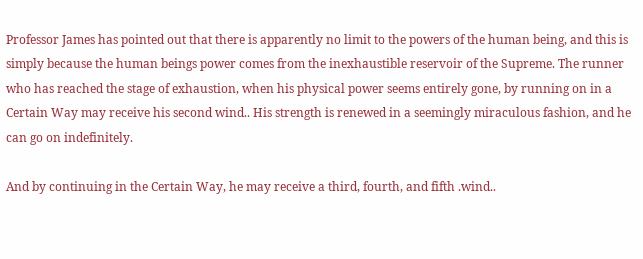Professor James has pointed out that there is apparently no limit to the powers of the human being, and this is simply because the human beings power comes from the inexhaustible reservoir of the Supreme. The runner who has reached the stage of exhaustion, when his physical power seems entirely gone, by running on in a Certain Way may receive his second wind.. His strength is renewed in a seemingly miraculous fashion, and he can go on indefinitely.

And by continuing in the Certain Way, he may receive a third, fourth, and fifth .wind..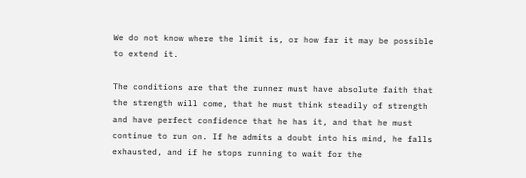We do not know where the limit is, or how far it may be possible to extend it.

The conditions are that the runner must have absolute faith that the strength will come, that he must think steadily of strength and have perfect confidence that he has it, and that he must continue to run on. If he admits a doubt into his mind, he falls exhausted, and if he stops running to wait for the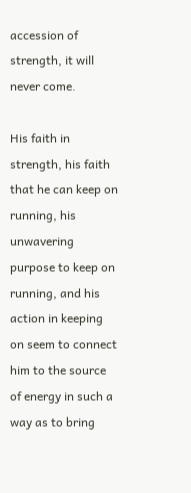accession of strength, it will never come.

His faith in strength, his faith that he can keep on running, his unwavering purpose to keep on running, and his action in keeping on seem to connect him to the source of energy in such a way as to bring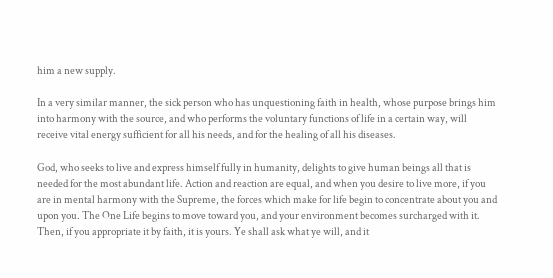him a new supply.

In a very similar manner, the sick person who has unquestioning faith in health, whose purpose brings him into harmony with the source, and who performs the voluntary functions of life in a certain way, will receive vital energy sufficient for all his needs, and for the healing of all his diseases.

God, who seeks to live and express himself fully in humanity, delights to give human beings all that is needed for the most abundant life. Action and reaction are equal, and when you desire to live more, if you are in mental harmony with the Supreme, the forces which make for life begin to concentrate about you and upon you. The One Life begins to move toward you, and your environment becomes surcharged with it. Then, if you appropriate it by faith, it is yours. Ye shall ask what ye will, and it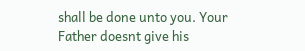shall be done unto you. Your Father doesnt give his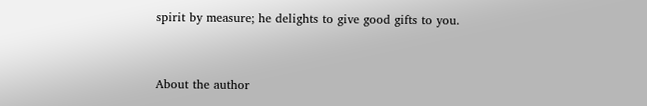spirit by measure; he delights to give good gifts to you.


About the author